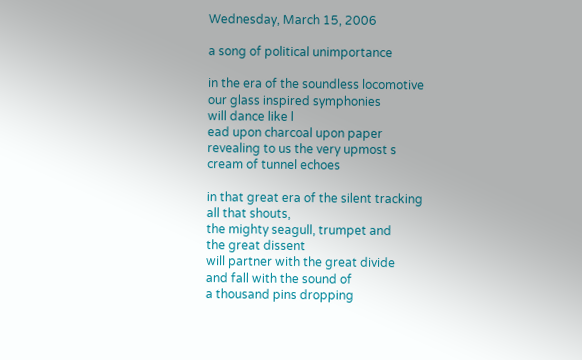Wednesday, March 15, 2006

a song of political unimportance

in the era of the soundless locomotive
our glass inspired symphonies
will dance like l
ead upon charcoal upon paper
revealing to us the very upmost s
cream of tunnel echoes

in that great era of the silent tracking
all that shouts,
the mighty seagull, trumpet and
the great dissent
will partner with the great divide
and fall with the sound of
a thousand pins dropping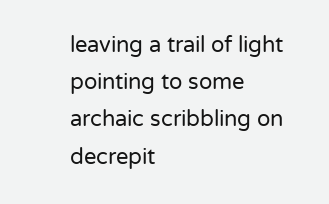leaving a trail of light
pointing to some archaic scribbling on decrepit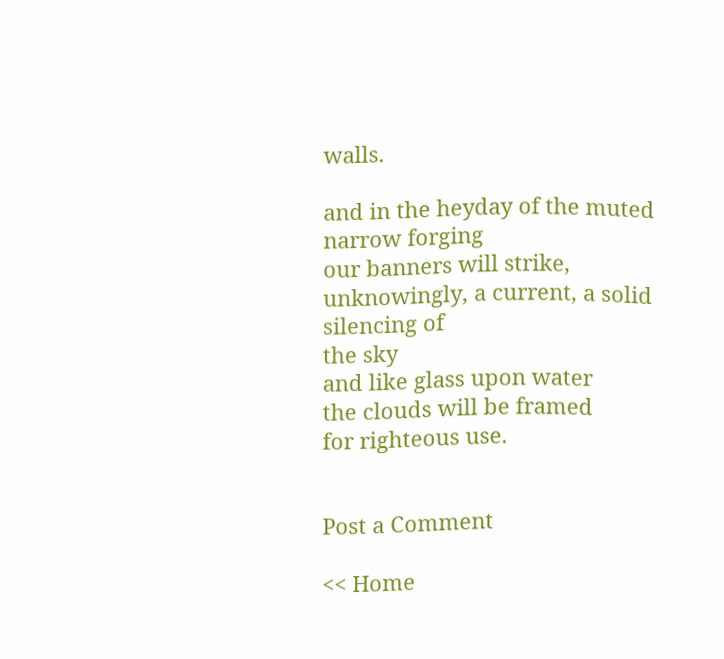walls.

and in the heyday of the muted narrow forging
our banners will strike,
unknowingly, a current, a solid silencing of
the sky
and like glass upon water
the clouds will be framed
for righteous use.


Post a Comment

<< Home